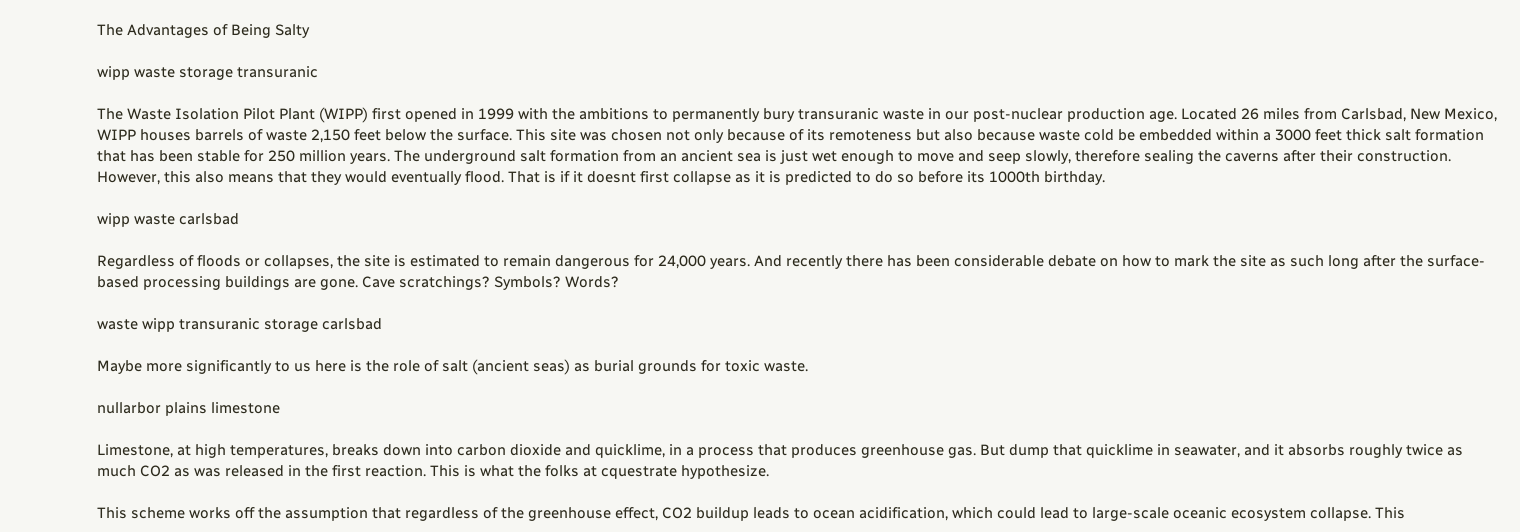The Advantages of Being Salty

wipp waste storage transuranic

The Waste Isolation Pilot Plant (WIPP) first opened in 1999 with the ambitions to permanently bury transuranic waste in our post-nuclear production age. Located 26 miles from Carlsbad, New Mexico, WIPP houses barrels of waste 2,150 feet below the surface. This site was chosen not only because of its remoteness but also because waste cold be embedded within a 3000 feet thick salt formation that has been stable for 250 million years. The underground salt formation from an ancient sea is just wet enough to move and seep slowly, therefore sealing the caverns after their construction. However, this also means that they would eventually flood. That is if it doesnt first collapse as it is predicted to do so before its 1000th birthday.

wipp waste carlsbad

Regardless of floods or collapses, the site is estimated to remain dangerous for 24,000 years. And recently there has been considerable debate on how to mark the site as such long after the surface-based processing buildings are gone. Cave scratchings? Symbols? Words?

waste wipp transuranic storage carlsbad

Maybe more significantly to us here is the role of salt (ancient seas) as burial grounds for toxic waste.

nullarbor plains limestone

Limestone, at high temperatures, breaks down into carbon dioxide and quicklime, in a process that produces greenhouse gas. But dump that quicklime in seawater, and it absorbs roughly twice as much CO2 as was released in the first reaction. This is what the folks at cquestrate hypothesize.

This scheme works off the assumption that regardless of the greenhouse effect, CO2 buildup leads to ocean acidification, which could lead to large-scale oceanic ecosystem collapse. This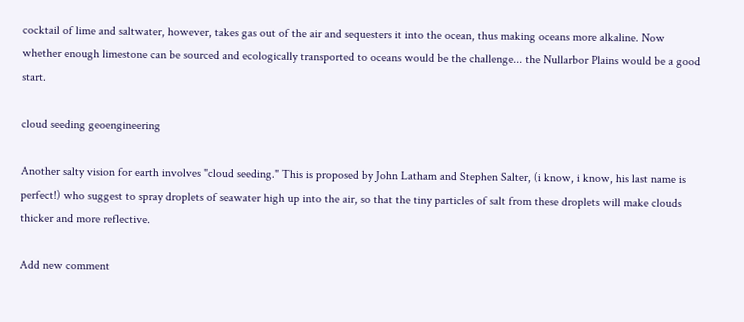cocktail of lime and saltwater, however, takes gas out of the air and sequesters it into the ocean, thus making oceans more alkaline. Now whether enough limestone can be sourced and ecologically transported to oceans would be the challenge... the Nullarbor Plains would be a good start.

cloud seeding geoengineering

Another salty vision for earth involves "cloud seeding." This is proposed by John Latham and Stephen Salter, (i know, i know, his last name is perfect!) who suggest to spray droplets of seawater high up into the air, so that the tiny particles of salt from these droplets will make clouds thicker and more reflective.

Add new comment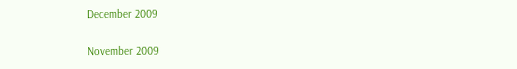December 2009

November 2009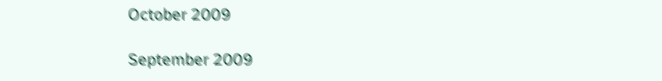October 2009

September 2009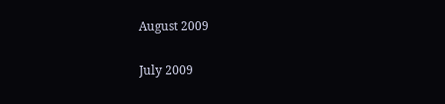August 2009

July 2009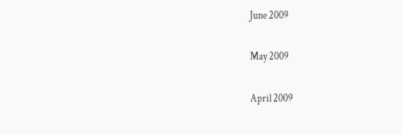June 2009

May 2009

April 2009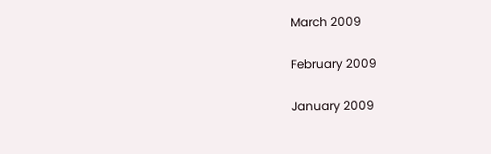March 2009

February 2009

January 2009